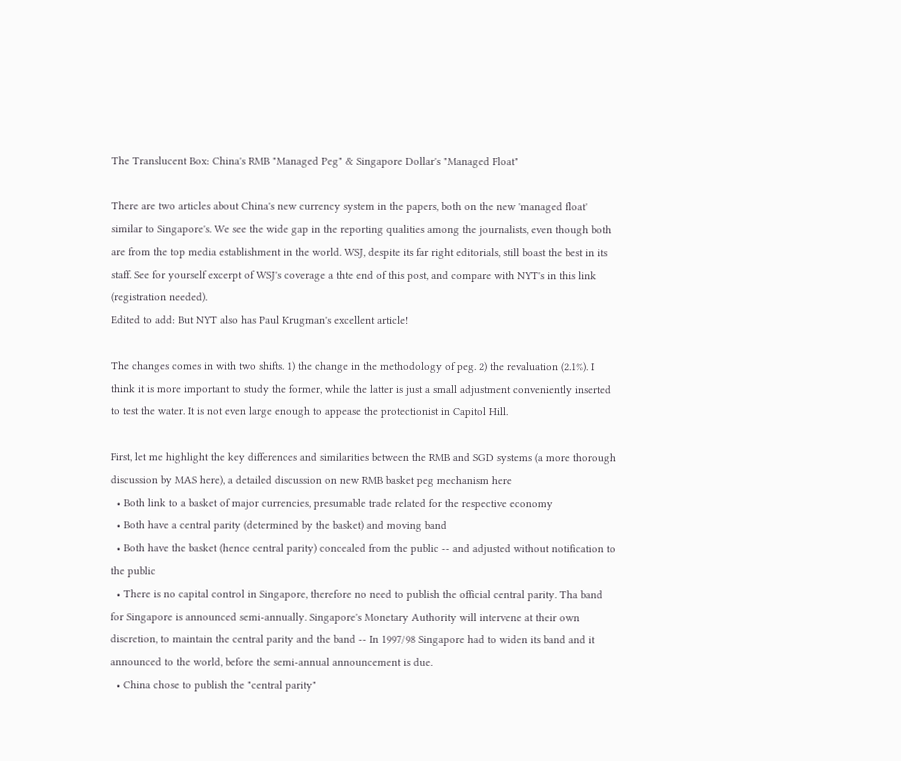The Translucent Box: China's RMB "Managed Peg" & Singapore Dollar's "Managed Float"

There are two articles about China's new currency system in the papers, both on the new 'managed float' similar to Singapore's. We see the wide gap in the reporting qualities among the journalists, even though both are from the top media establishment in the world. WSJ, despite its far right editorials, still boast the best in its staff. See for yourself excerpt of WSJ's coverage a thte end of this post, and compare with NYT's in this link (registration needed).
Edited to add: But NYT also has Paul Krugman's excellent article!

The changes comes in with two shifts. 1) the change in the methodology of peg. 2) the revaluation (2.1%). I think it is more important to study the former, while the latter is just a small adjustment conveniently inserted to test the water. It is not even large enough to appease the protectionist in Capitol Hill.

First, let me highlight the key differences and similarities between the RMB and SGD systems (a more thorough discussion by MAS here), a detailed discussion on new RMB basket peg mechanism here
  • Both link to a basket of major currencies, presumable trade related for the respective economy
  • Both have a central parity (determined by the basket) and moving band
  • Both have the basket (hence central parity) concealed from the public -- and adjusted without notification to the public
  • There is no capital control in Singapore, therefore no need to publish the official central parity. Tha band for Singapore is announced semi-annually. Singapore's Monetary Authority will intervene at their own discretion, to maintain the central parity and the band -- In 1997/98 Singapore had to widen its band and it announced to the world, before the semi-annual announcement is due.
  • China chose to publish the "central parity"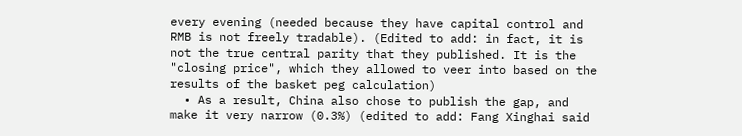every evening (needed because they have capital control and RMB is not freely tradable). (Edited to add: in fact, it is not the true central parity that they published. It is the "closing price", which they allowed to veer into based on the results of the basket peg calculation)
  • As a result, China also chose to publish the gap, and make it very narrow (0.3%) (edited to add: Fang Xinghai said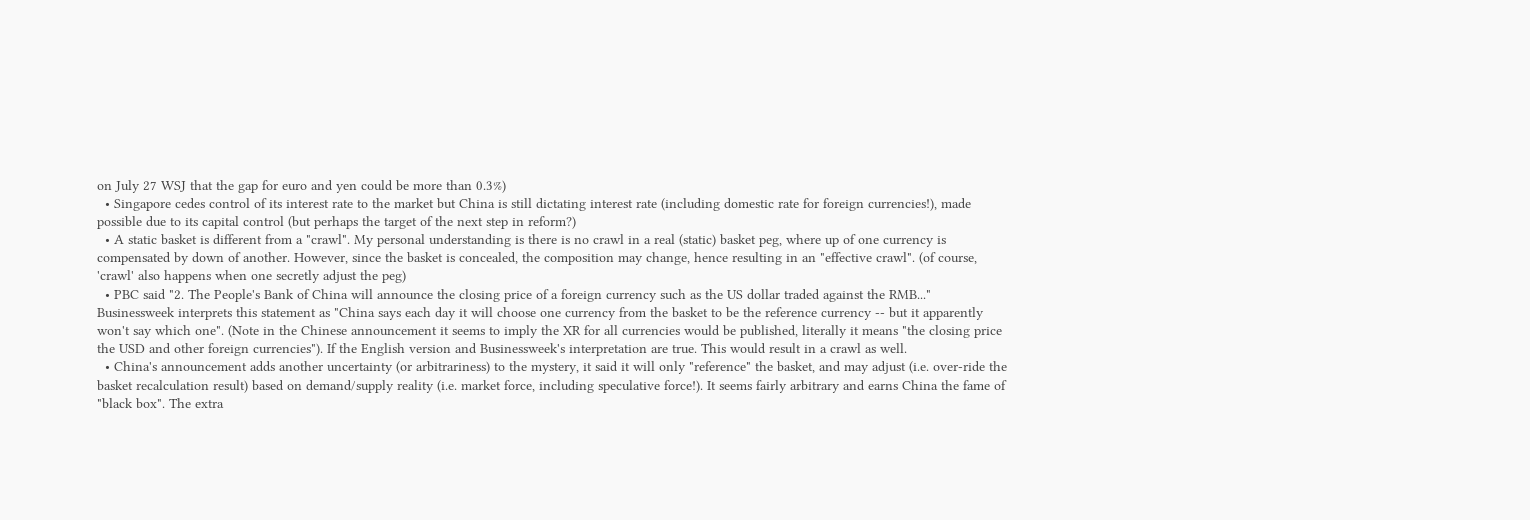on July 27 WSJ that the gap for euro and yen could be more than 0.3%)
  • Singapore cedes control of its interest rate to the market but China is still dictating interest rate (including domestic rate for foreign currencies!), made possible due to its capital control (but perhaps the target of the next step in reform?)
  • A static basket is different from a "crawl". My personal understanding is there is no crawl in a real (static) basket peg, where up of one currency is compensated by down of another. However, since the basket is concealed, the composition may change, hence resulting in an "effective crawl". (of course, 'crawl' also happens when one secretly adjust the peg)
  • PBC said "2. The People's Bank of China will announce the closing price of a foreign currency such as the US dollar traded against the RMB..." Businessweek interprets this statement as "China says each day it will choose one currency from the basket to be the reference currency -- but it apparently won't say which one". (Note in the Chinese announcement it seems to imply the XR for all currencies would be published, literally it means "the closing price the USD and other foreign currencies"). If the English version and Businessweek's interpretation are true. This would result in a crawl as well.
  • China's announcement adds another uncertainty (or arbitrariness) to the mystery, it said it will only "reference" the basket, and may adjust (i.e. over-ride the basket recalculation result) based on demand/supply reality (i.e. market force, including speculative force!). It seems fairly arbitrary and earns China the fame of "black box". The extra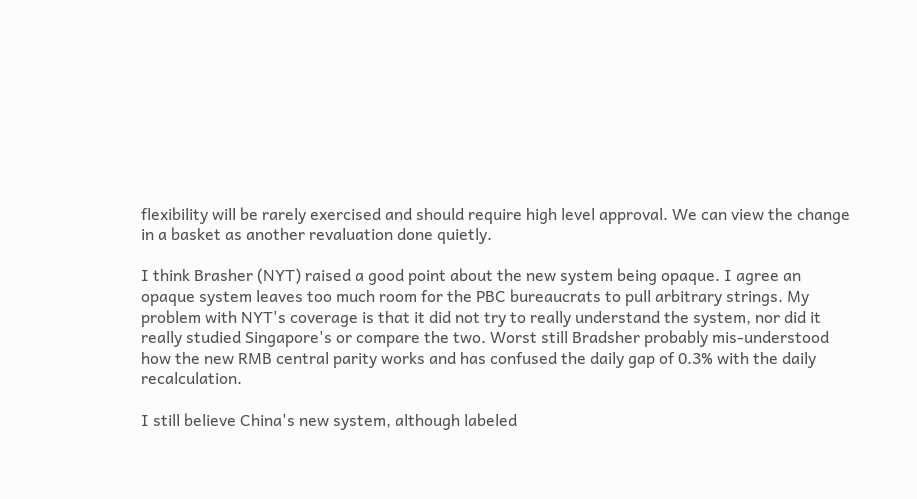flexibility will be rarely exercised and should require high level approval. We can view the change in a basket as another revaluation done quietly.

I think Brasher (NYT) raised a good point about the new system being opaque. I agree an opaque system leaves too much room for the PBC bureaucrats to pull arbitrary strings. My problem with NYT's coverage is that it did not try to really understand the system, nor did it really studied Singapore's or compare the two. Worst still Bradsher probably mis-understood how the new RMB central parity works and has confused the daily gap of 0.3% with the daily recalculation.

I still believe China's new system, although labeled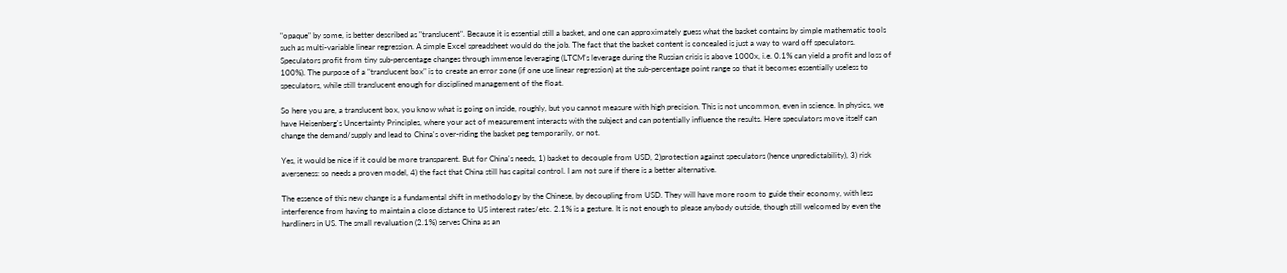"opaque" by some, is better described as "translucent". Because it is essential still a basket, and one can approximately guess what the basket contains by simple mathematic tools such as multi-variable linear regression. A simple Excel spreadsheet would do the job. The fact that the basket content is concealed is just a way to ward off speculators. Speculators profit from tiny sub-percentage changes through immense leveraging (LTCM's leverage during the Russian crisis is above 1000x, i.e. 0.1% can yield a profit and loss of 100%). The purpose of a "translucent box" is to create an error zone (if one use linear regression) at the sub-percentage point range so that it becomes essentially useless to speculators, while still translucent enough for disciplined management of the float.

So here you are, a translucent box, you know what is going on inside, roughly, but you cannot measure with high precision. This is not uncommon, even in science. In physics, we have Heisenberg's Uncertainty Principles, where your act of measurement interacts with the subject and can potentially influence the results. Here speculators move itself can change the demand/supply and lead to China's over-riding the basket peg temporarily, or not.

Yes, it would be nice if it could be more transparent. But for China's needs, 1) basket to decouple from USD, 2)protection against speculators (hence unpredictability), 3) risk averseness: so needs a proven model, 4) the fact that China still has capital control. I am not sure if there is a better alternative.

The essence of this new change is a fundamental shift in methodology by the Chinese, by decoupling from USD. They will have more room to guide their economy, with less interference from having to maintain a close distance to US interest rates/etc. 2.1% is a gesture. It is not enough to please anybody outside, though still welcomed by even the hardliners in US. The small revaluation (2.1%) serves China as an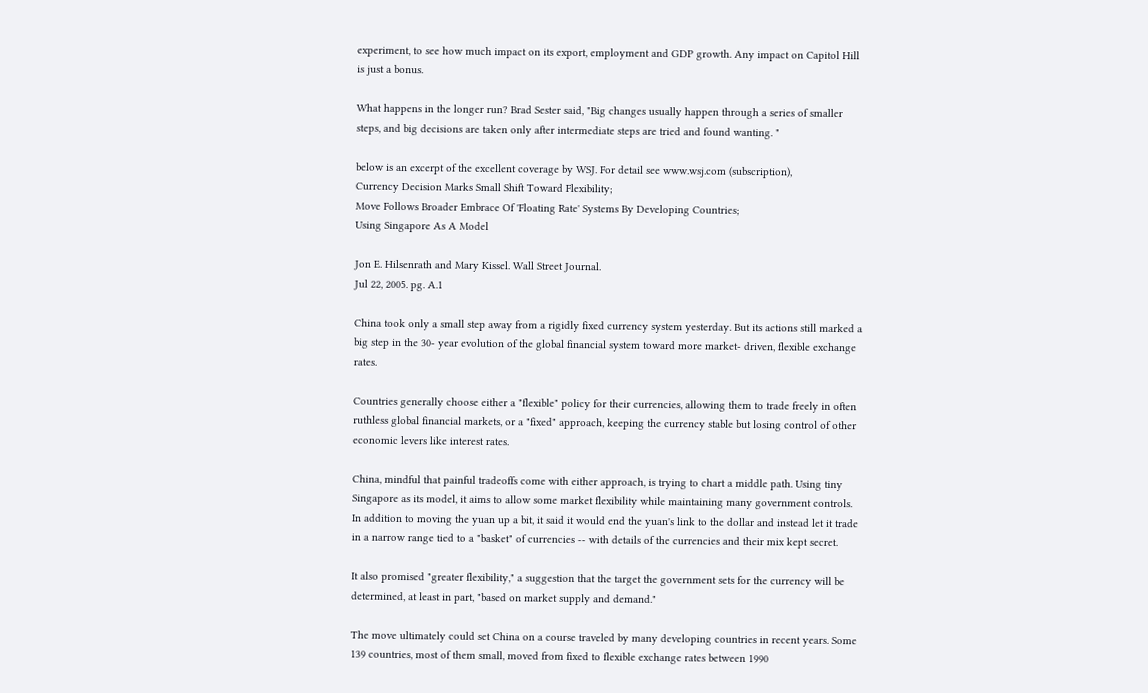experiment, to see how much impact on its export, employment and GDP growth. Any impact on Capitol Hill is just a bonus.

What happens in the longer run? Brad Sester said, "Big changes usually happen through a series of smaller steps, and big decisions are taken only after intermediate steps are tried and found wanting. "

below is an excerpt of the excellent coverage by WSJ. For detail see www.wsj.com (subscription),
Currency Decision Marks Small Shift Toward Flexibility;
Move Follows Broader Embrace Of 'Floating Rate' Systems By Developing Countries;
Using Singapore As A Model

Jon E. Hilsenrath and Mary Kissel. Wall Street Journal.
Jul 22, 2005. pg. A.1

China took only a small step away from a rigidly fixed currency system yesterday. But its actions still marked a big step in the 30- year evolution of the global financial system toward more market- driven, flexible exchange rates.

Countries generally choose either a "flexible" policy for their currencies, allowing them to trade freely in often ruthless global financial markets, or a "fixed" approach, keeping the currency stable but losing control of other economic levers like interest rates.

China, mindful that painful tradeoffs come with either approach, is trying to chart a middle path. Using tiny Singapore as its model, it aims to allow some market flexibility while maintaining many government controls. In addition to moving the yuan up a bit, it said it would end the yuan's link to the dollar and instead let it trade in a narrow range tied to a "basket" of currencies -- with details of the currencies and their mix kept secret.

It also promised "greater flexibility," a suggestion that the target the government sets for the currency will be determined, at least in part, "based on market supply and demand."

The move ultimately could set China on a course traveled by many developing countries in recent years. Some 139 countries, most of them small, moved from fixed to flexible exchange rates between 1990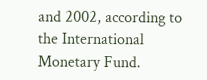and 2002, according to the International Monetary Fund.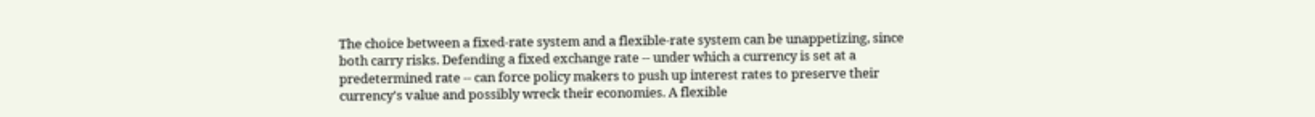The choice between a fixed-rate system and a flexible-rate system can be unappetizing, since both carry risks. Defending a fixed exchange rate -- under which a currency is set at a predetermined rate -- can force policy makers to push up interest rates to preserve their currency's value and possibly wreck their economies. A flexible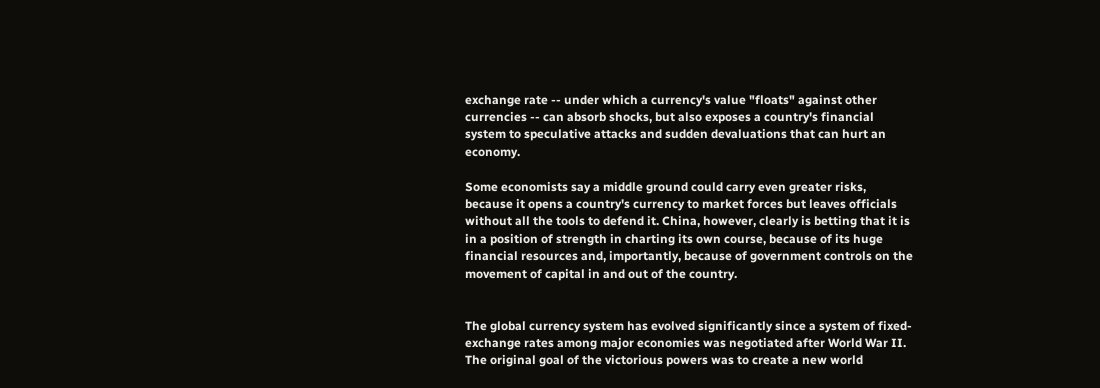exchange rate -- under which a currency's value "floats" against other currencies -- can absorb shocks, but also exposes a country's financial system to speculative attacks and sudden devaluations that can hurt an economy.

Some economists say a middle ground could carry even greater risks, because it opens a country's currency to market forces but leaves officials without all the tools to defend it. China, however, clearly is betting that it is in a position of strength in charting its own course, because of its huge financial resources and, importantly, because of government controls on the movement of capital in and out of the country.


The global currency system has evolved significantly since a system of fixed-exchange rates among major economies was negotiated after World War II. The original goal of the victorious powers was to create a new world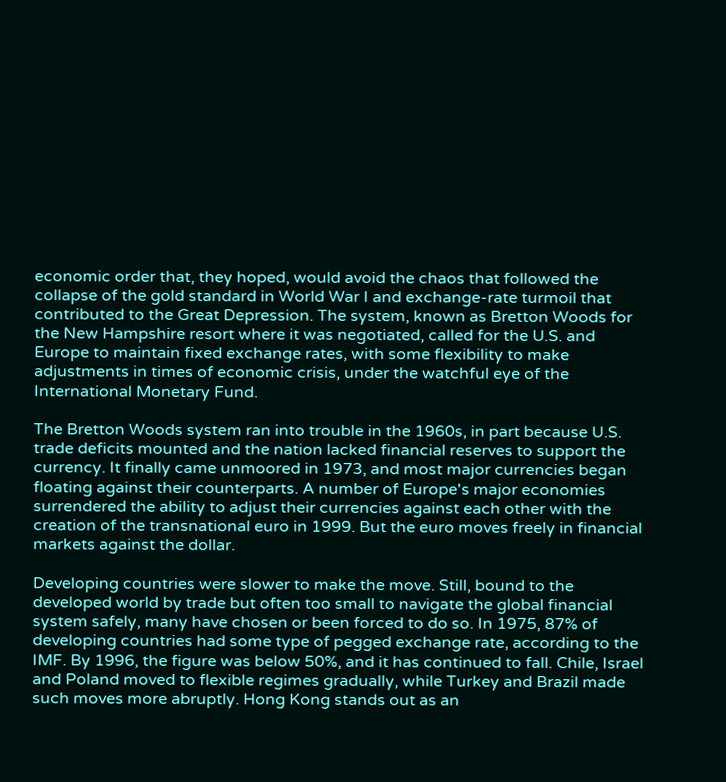economic order that, they hoped, would avoid the chaos that followed the collapse of the gold standard in World War I and exchange-rate turmoil that contributed to the Great Depression. The system, known as Bretton Woods for the New Hampshire resort where it was negotiated, called for the U.S. and Europe to maintain fixed exchange rates, with some flexibility to make adjustments in times of economic crisis, under the watchful eye of the International Monetary Fund.

The Bretton Woods system ran into trouble in the 1960s, in part because U.S. trade deficits mounted and the nation lacked financial reserves to support the currency. It finally came unmoored in 1973, and most major currencies began floating against their counterparts. A number of Europe's major economies surrendered the ability to adjust their currencies against each other with the creation of the transnational euro in 1999. But the euro moves freely in financial markets against the dollar.

Developing countries were slower to make the move. Still, bound to the developed world by trade but often too small to navigate the global financial system safely, many have chosen or been forced to do so. In 1975, 87% of developing countries had some type of pegged exchange rate, according to the IMF. By 1996, the figure was below 50%, and it has continued to fall. Chile, Israel and Poland moved to flexible regimes gradually, while Turkey and Brazil made such moves more abruptly. Hong Kong stands out as an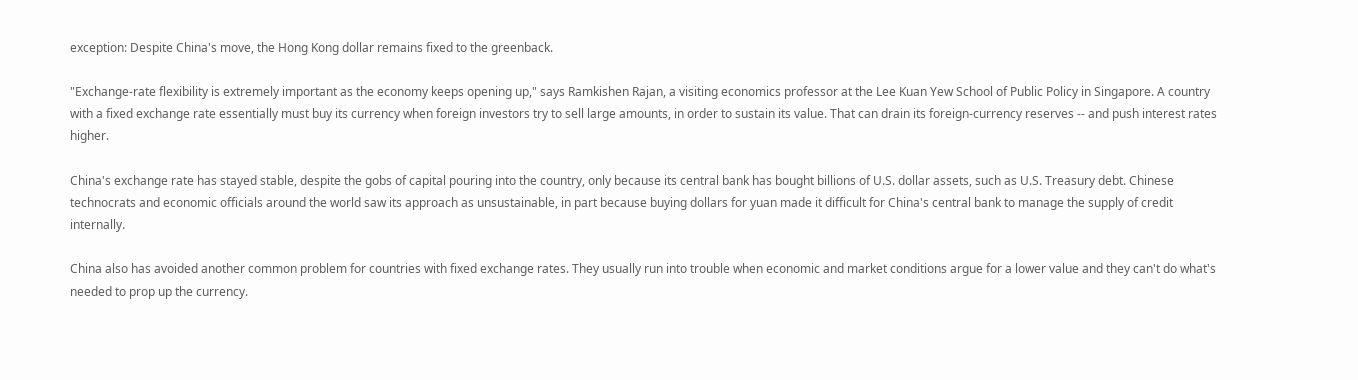exception: Despite China's move, the Hong Kong dollar remains fixed to the greenback.

"Exchange-rate flexibility is extremely important as the economy keeps opening up," says Ramkishen Rajan, a visiting economics professor at the Lee Kuan Yew School of Public Policy in Singapore. A country with a fixed exchange rate essentially must buy its currency when foreign investors try to sell large amounts, in order to sustain its value. That can drain its foreign-currency reserves -- and push interest rates higher.

China's exchange rate has stayed stable, despite the gobs of capital pouring into the country, only because its central bank has bought billions of U.S. dollar assets, such as U.S. Treasury debt. Chinese technocrats and economic officials around the world saw its approach as unsustainable, in part because buying dollars for yuan made it difficult for China's central bank to manage the supply of credit internally.

China also has avoided another common problem for countries with fixed exchange rates. They usually run into trouble when economic and market conditions argue for a lower value and they can't do what's needed to prop up the currency.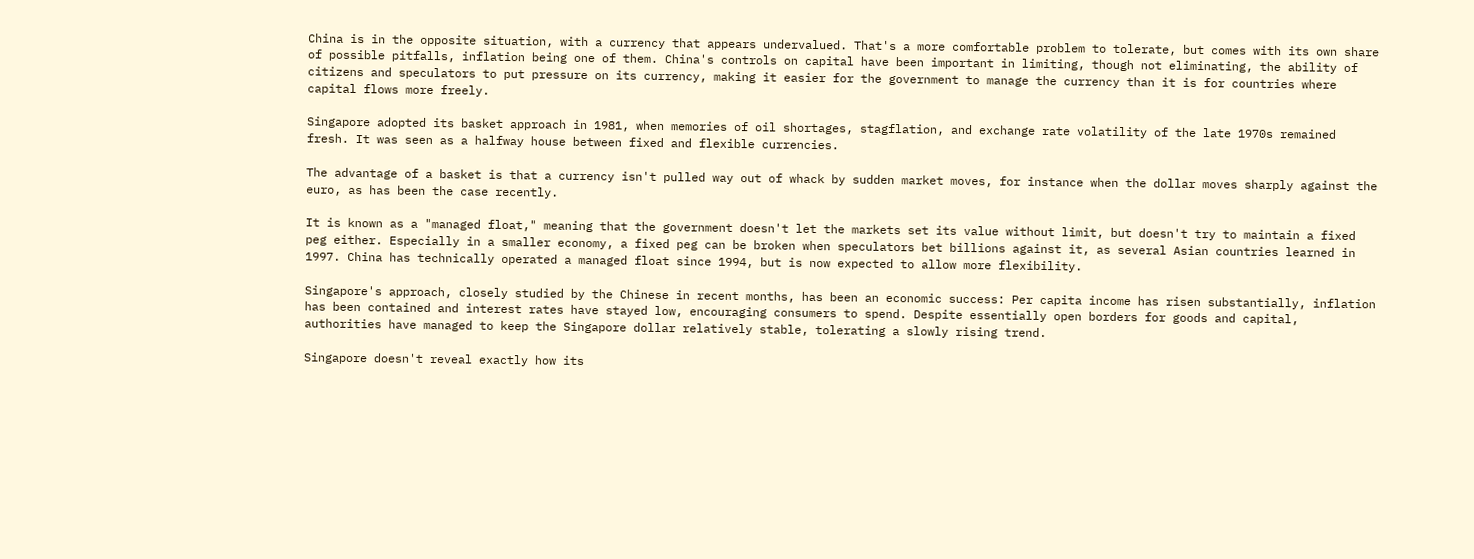China is in the opposite situation, with a currency that appears undervalued. That's a more comfortable problem to tolerate, but comes with its own share of possible pitfalls, inflation being one of them. China's controls on capital have been important in limiting, though not eliminating, the ability of citizens and speculators to put pressure on its currency, making it easier for the government to manage the currency than it is for countries where capital flows more freely.

Singapore adopted its basket approach in 1981, when memories of oil shortages, stagflation, and exchange rate volatility of the late 1970s remained fresh. It was seen as a halfway house between fixed and flexible currencies.

The advantage of a basket is that a currency isn't pulled way out of whack by sudden market moves, for instance when the dollar moves sharply against the euro, as has been the case recently.

It is known as a "managed float," meaning that the government doesn't let the markets set its value without limit, but doesn't try to maintain a fixed peg either. Especially in a smaller economy, a fixed peg can be broken when speculators bet billions against it, as several Asian countries learned in 1997. China has technically operated a managed float since 1994, but is now expected to allow more flexibility.

Singapore's approach, closely studied by the Chinese in recent months, has been an economic success: Per capita income has risen substantially, inflation has been contained and interest rates have stayed low, encouraging consumers to spend. Despite essentially open borders for goods and capital, authorities have managed to keep the Singapore dollar relatively stable, tolerating a slowly rising trend.

Singapore doesn't reveal exactly how its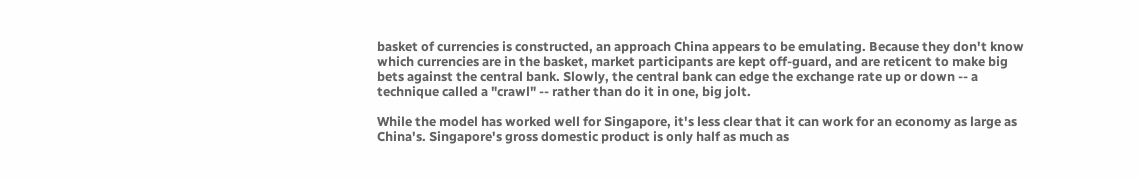basket of currencies is constructed, an approach China appears to be emulating. Because they don't know which currencies are in the basket, market participants are kept off-guard, and are reticent to make big bets against the central bank. Slowly, the central bank can edge the exchange rate up or down -- a technique called a "crawl" -- rather than do it in one, big jolt.

While the model has worked well for Singapore, it's less clear that it can work for an economy as large as China's. Singapore's gross domestic product is only half as much as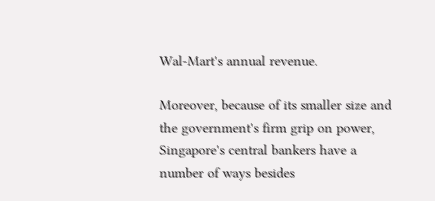Wal-Mart's annual revenue.

Moreover, because of its smaller size and the government's firm grip on power, Singapore's central bankers have a number of ways besides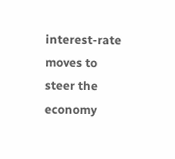interest-rate moves to steer the economy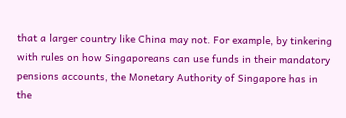that a larger country like China may not. For example, by tinkering with rules on how Singaporeans can use funds in their mandatory pensions accounts, the Monetary Authority of Singapore has in the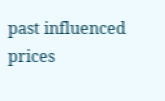past influenced prices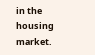in the housing market.